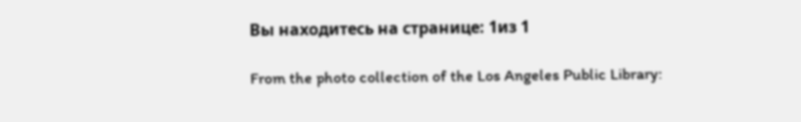Вы находитесь на странице: 1из 1

From the photo collection of the Los Angeles Public Library: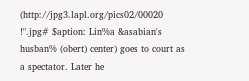(http://jpg3.lapl.org/pics02/00020 !".jpg# $aption: Lin%a &asabian's husban% (obert) center) goes to court as a spectator. Later he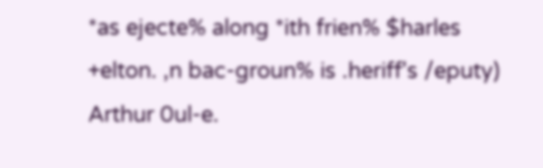*as ejecte% along *ith frien% $harles +elton. ,n bac-groun% is .heriff's /eputy) Arthur 0ul-e.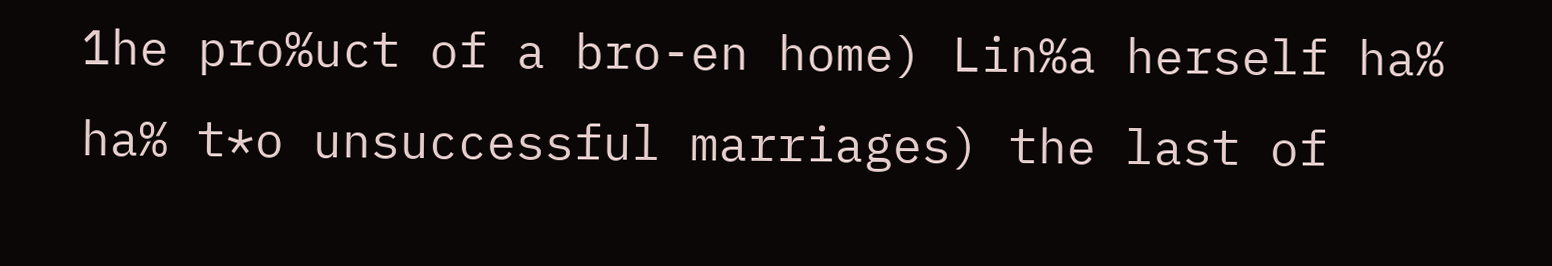1he pro%uct of a bro-en home) Lin%a herself ha% ha% t*o unsuccessful marriages) the last of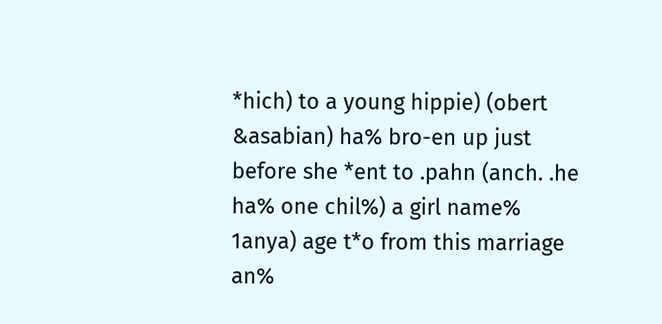*hich) to a young hippie) (obert &asabian) ha% bro-en up just before she *ent to .pahn (anch. .he ha% one chil%) a girl name% 1anya) age t*o from this marriage an%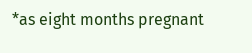*as eight months pregnant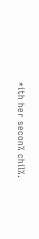*ith her secon% chil%.